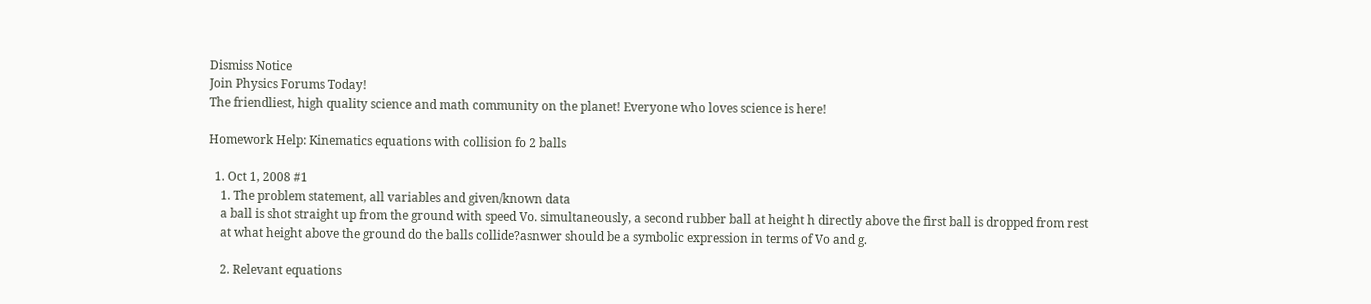Dismiss Notice
Join Physics Forums Today!
The friendliest, high quality science and math community on the planet! Everyone who loves science is here!

Homework Help: Kinematics equations with collision fo 2 balls

  1. Oct 1, 2008 #1
    1. The problem statement, all variables and given/known data
    a ball is shot straight up from the ground with speed Vo. simultaneously, a second rubber ball at height h directly above the first ball is dropped from rest
    at what height above the ground do the balls collide?asnwer should be a symbolic expression in terms of Vo and g.

    2. Relevant equations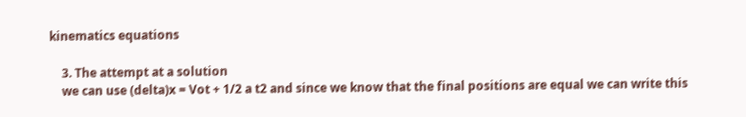kinematics equations

    3. The attempt at a solution
    we can use (delta)x = Vot + 1/2 a t2 and since we know that the final positions are equal we can write this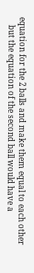equation for the 2 balls and make them equal to each other
    but the equation of the second ball would have a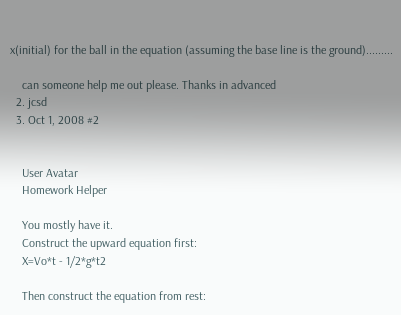x(initial) for the ball in the equation (assuming the base line is the ground).........

    can someone help me out please. Thanks in advanced
  2. jcsd
  3. Oct 1, 2008 #2


    User Avatar
    Homework Helper

    You mostly have it.
    Construct the upward equation first:
    X=Vo*t - 1/2*g*t2

    Then construct the equation from rest: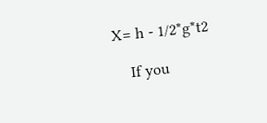X= h - 1/2*g*t2

    If you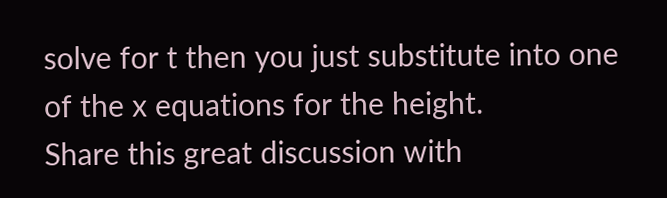solve for t then you just substitute into one of the x equations for the height.
Share this great discussion with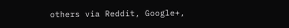others via Reddit, Google+,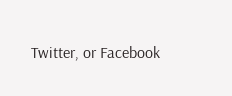Twitter, or Facebook